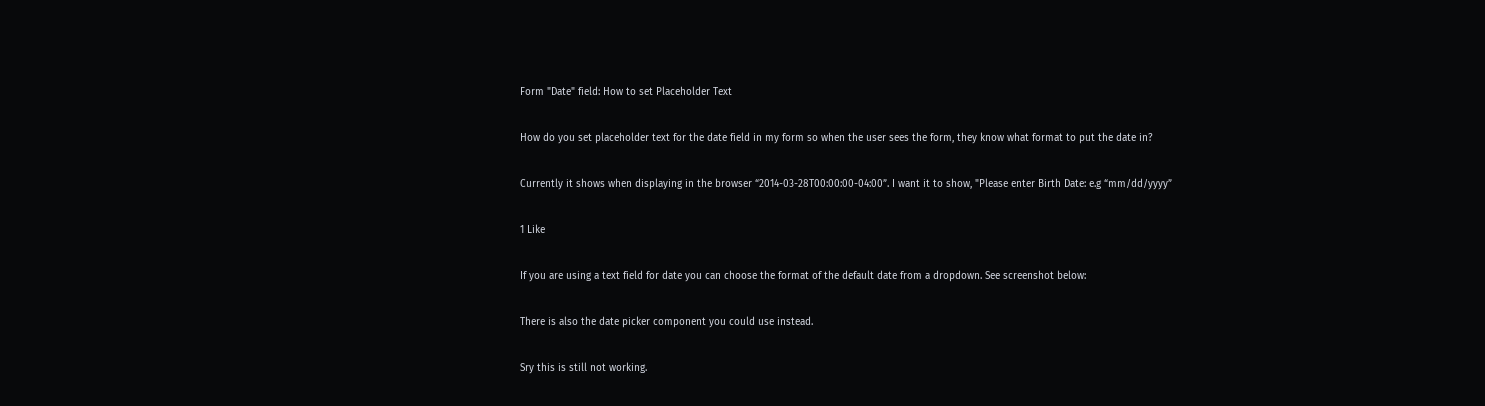Form "Date" field: How to set Placeholder Text

How do you set placeholder text for the date field in my form so when the user sees the form, they know what format to put the date in?

Currently it shows when displaying in the browser “2014-03-28T00:00:00-04:00”. I want it to show, "Please enter Birth Date: e.g “mm/dd/yyyy”

1 Like

If you are using a text field for date you can choose the format of the default date from a dropdown. See screenshot below:

There is also the date picker component you could use instead.

Sry this is still not working.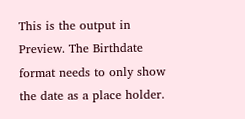This is the output in Preview. The Birthdate format needs to only show the date as a place holder.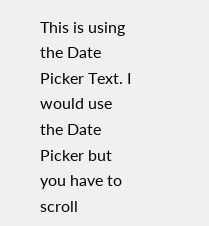This is using the Date Picker Text. I would use the Date Picker but you have to scroll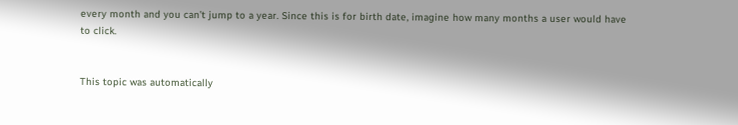every month and you can’t jump to a year. Since this is for birth date, imagine how many months a user would have to click.


This topic was automatically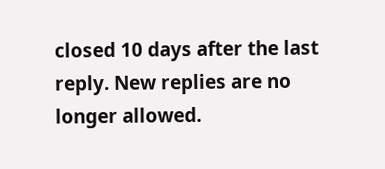closed 10 days after the last reply. New replies are no longer allowed.